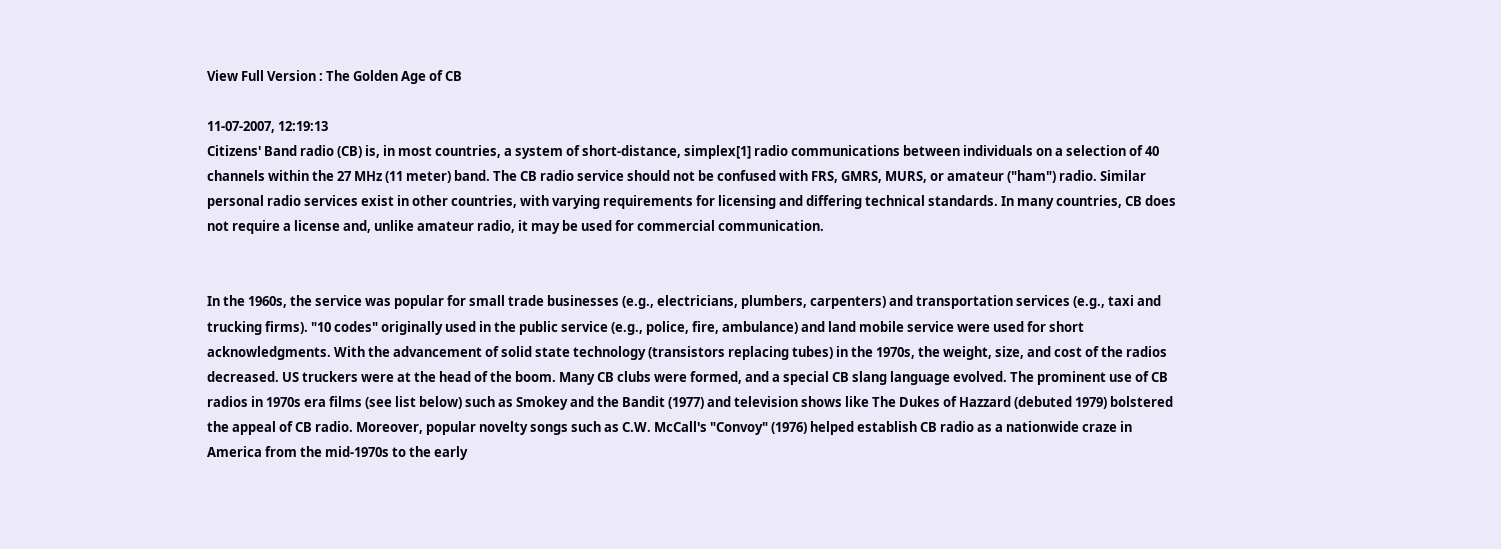View Full Version : The Golden Age of CB

11-07-2007, 12:19:13
Citizens' Band radio (CB) is, in most countries, a system of short-distance, simplex[1] radio communications between individuals on a selection of 40 channels within the 27 MHz (11 meter) band. The CB radio service should not be confused with FRS, GMRS, MURS, or amateur ("ham") radio. Similar personal radio services exist in other countries, with varying requirements for licensing and differing technical standards. In many countries, CB does not require a license and, unlike amateur radio, it may be used for commercial communication.


In the 1960s, the service was popular for small trade businesses (e.g., electricians, plumbers, carpenters) and transportation services (e.g., taxi and trucking firms). "10 codes" originally used in the public service (e.g., police, fire, ambulance) and land mobile service were used for short acknowledgments. With the advancement of solid state technology (transistors replacing tubes) in the 1970s, the weight, size, and cost of the radios decreased. US truckers were at the head of the boom. Many CB clubs were formed, and a special CB slang language evolved. The prominent use of CB radios in 1970s era films (see list below) such as Smokey and the Bandit (1977) and television shows like The Dukes of Hazzard (debuted 1979) bolstered the appeal of CB radio. Moreover, popular novelty songs such as C.W. McCall's "Convoy" (1976) helped establish CB radio as a nationwide craze in America from the mid-1970s to the early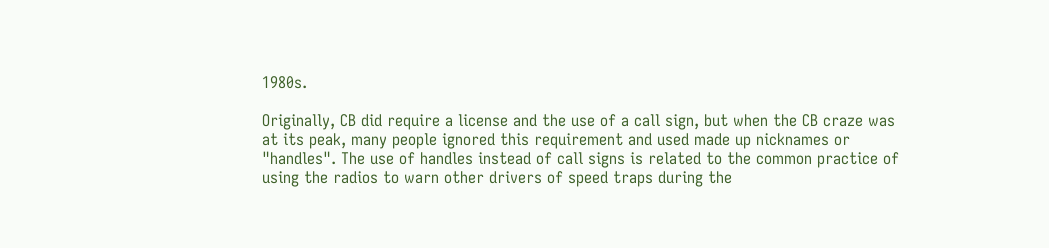1980s.

Originally, CB did require a license and the use of a call sign, but when the CB craze was at its peak, many people ignored this requirement and used made up nicknames or "handles". The use of handles instead of call signs is related to the common practice of using the radios to warn other drivers of speed traps during the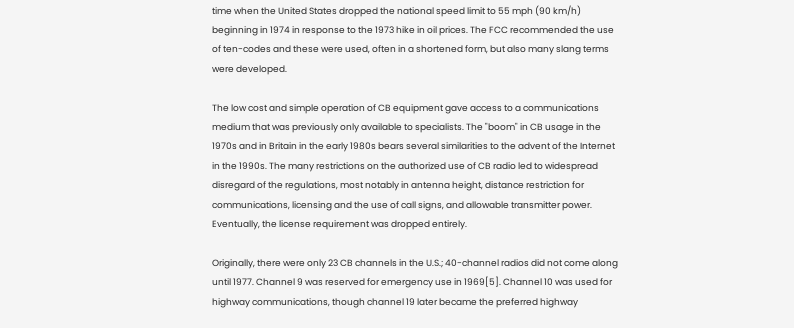time when the United States dropped the national speed limit to 55 mph (90 km/h) beginning in 1974 in response to the 1973 hike in oil prices. The FCC recommended the use of ten-codes and these were used, often in a shortened form, but also many slang terms were developed.

The low cost and simple operation of CB equipment gave access to a communications medium that was previously only available to specialists. The "boom" in CB usage in the 1970s and in Britain in the early 1980s bears several similarities to the advent of the Internet in the 1990s. The many restrictions on the authorized use of CB radio led to widespread disregard of the regulations, most notably in antenna height, distance restriction for communications, licensing and the use of call signs, and allowable transmitter power. Eventually, the license requirement was dropped entirely.

Originally, there were only 23 CB channels in the U.S.; 40-channel radios did not come along until 1977. Channel 9 was reserved for emergency use in 1969[5]. Channel 10 was used for highway communications, though channel 19 later became the preferred highway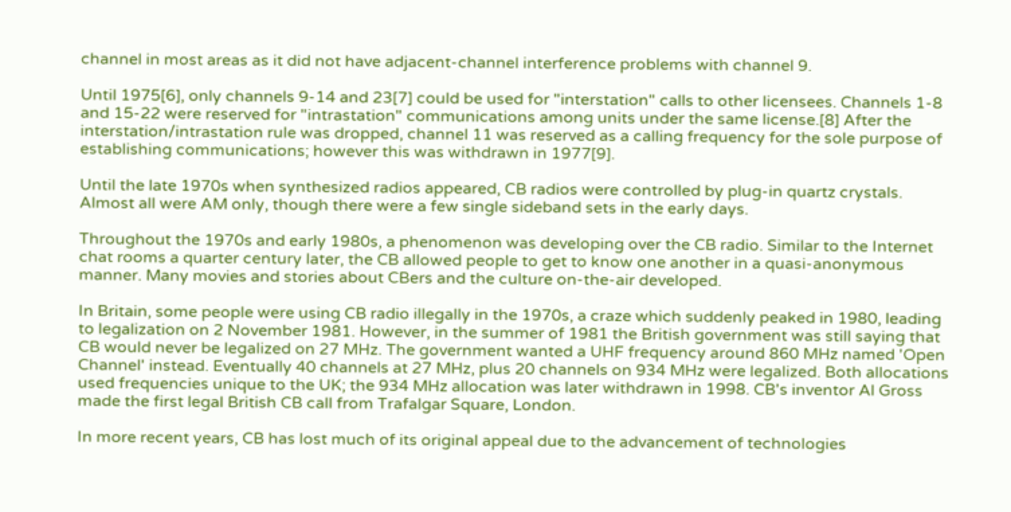channel in most areas as it did not have adjacent-channel interference problems with channel 9.

Until 1975[6], only channels 9-14 and 23[7] could be used for "interstation" calls to other licensees. Channels 1-8 and 15-22 were reserved for "intrastation" communications among units under the same license.[8] After the interstation/intrastation rule was dropped, channel 11 was reserved as a calling frequency for the sole purpose of establishing communications; however this was withdrawn in 1977[9].

Until the late 1970s when synthesized radios appeared, CB radios were controlled by plug-in quartz crystals. Almost all were AM only, though there were a few single sideband sets in the early days.

Throughout the 1970s and early 1980s, a phenomenon was developing over the CB radio. Similar to the Internet chat rooms a quarter century later, the CB allowed people to get to know one another in a quasi-anonymous manner. Many movies and stories about CBers and the culture on-the-air developed.

In Britain, some people were using CB radio illegally in the 1970s, a craze which suddenly peaked in 1980, leading to legalization on 2 November 1981. However, in the summer of 1981 the British government was still saying that CB would never be legalized on 27 MHz. The government wanted a UHF frequency around 860 MHz named 'Open Channel' instead. Eventually 40 channels at 27 MHz, plus 20 channels on 934 MHz were legalized. Both allocations used frequencies unique to the UK; the 934 MHz allocation was later withdrawn in 1998. CB's inventor Al Gross made the first legal British CB call from Trafalgar Square, London.

In more recent years, CB has lost much of its original appeal due to the advancement of technologies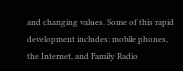and changing values. Some of this rapid development includes: mobile phones, the Internet, and Family Radio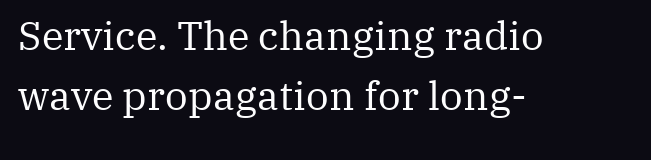Service. The changing radio wave propagation for long-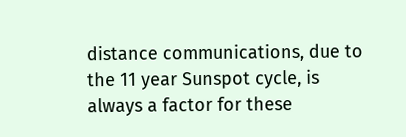distance communications, due to the 11 year Sunspot cycle, is always a factor for these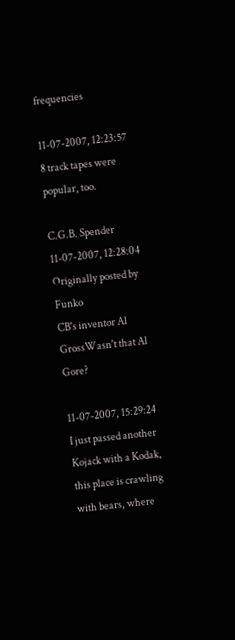frequencies

11-07-2007, 12:23:57
8 track tapes were popular, too.

C.G.B. Spender
11-07-2007, 12:28:04
Originally posted by Funko
CB's inventor Al GrossWasn't that Al Gore?

11-07-2007, 15:29:24
I just passed another Kojack with a Kodak, this place is crawling with bears, where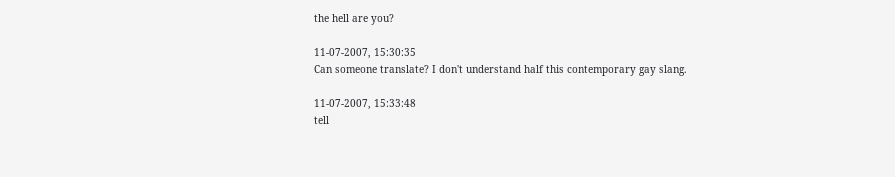the hell are you?

11-07-2007, 15:30:35
Can someone translate? I don't understand half this contemporary gay slang.

11-07-2007, 15:33:48
tell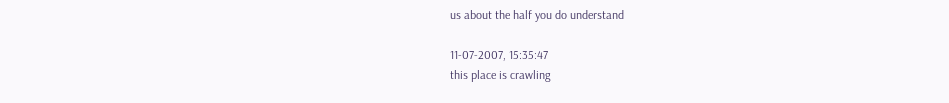us about the half you do understand

11-07-2007, 15:35:47
this place is crawling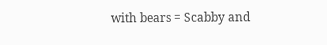with bears = Scabby and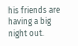his friends are having a big night out.